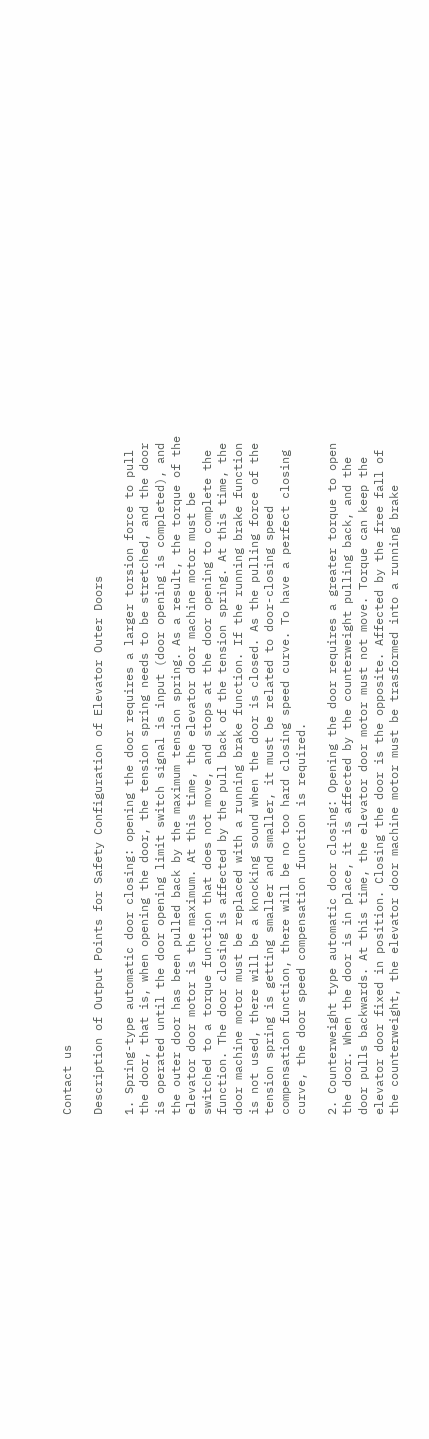Contact us

Description of Output Points for Safety Configuration of Elevator Outer Doors

1. Spring-type automatic door closing: opening the door requires a larger torsion force to pull the door, that is, when opening the door, the tension spring needs to be stretched, and the door is operated until the door opening limit switch signal is input (door opening is completed), and the outer door has been pulled back by the maximum tension spring. As a result, the torque of the elevator door motor is the maximum. At this time, the elevator door machine motor must be switched to a torque function that does not move, and stops at the door opening to complete the function. The door closing is affected by the pull back of the tension spring. At this time, the door machine motor must be replaced with a running brake function. If the running brake function is not used, there will be a knocking sound when the door is closed. As the pulling force of the tension spring is getting smaller and smaller, it must be related to door-closing speed compensation function, there will be no too hard closing speed curve. To have a perfect closing curve, the door speed compensation function is required.

2. Counterweight type automatic door closing: Opening the door requires a greater torque to open the door. When the door is in place, it is affected by the counterweight pulling back, and the door pulls backwards. At this time, the elevator door motor must not move. Torque can keep the elevator door fixed in position. Closing the door is the opposite. Affected by the free fall of the counterweight, the elevator door machine motor must be trasformed into a running brake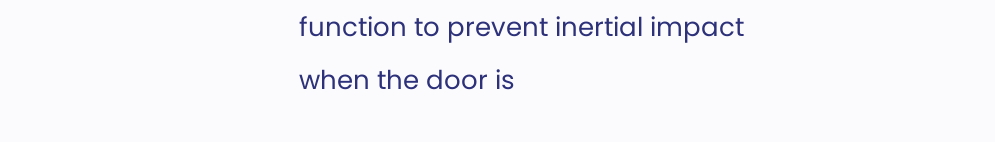function to prevent inertial impact when the door is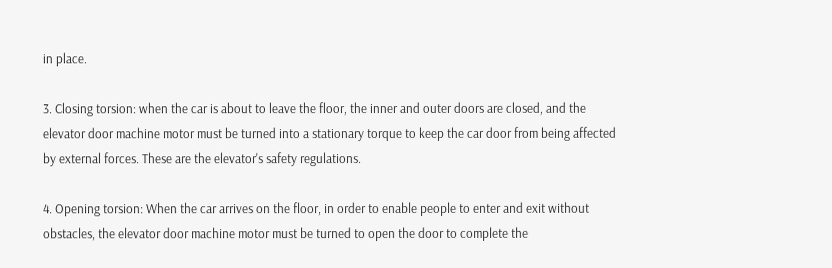in place.

3. Closing torsion: when the car is about to leave the floor, the inner and outer doors are closed, and the elevator door machine motor must be turned into a stationary torque to keep the car door from being affected by external forces. These are the elevator's safety regulations.

4. Opening torsion: When the car arrives on the floor, in order to enable people to enter and exit without obstacles, the elevator door machine motor must be turned to open the door to complete the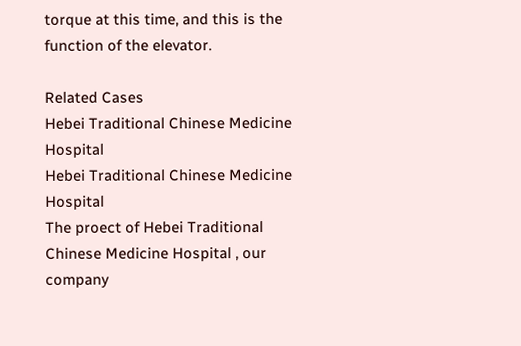torque at this time, and this is the function of the elevator.

Related Cases
Hebei Traditional Chinese Medicine Hospital
Hebei Traditional Chinese Medicine Hospital
The proect of Hebei Traditional Chinese Medicine Hospital , our company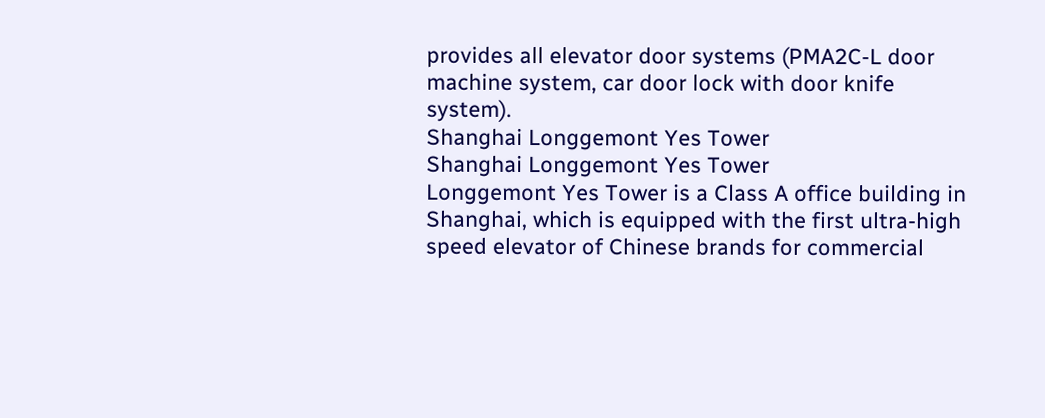provides all elevator door systems (PMA2C-L door machine system, car door lock with door knife system).
Shanghai Longgemont Yes Tower
Shanghai Longgemont Yes Tower
Longgemont Yes Tower is a Class A office building in Shanghai, which is equipped with the first ultra-high speed elevator of Chinese brands for commercial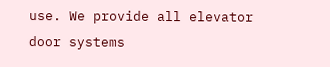use. We provide all elevator door systems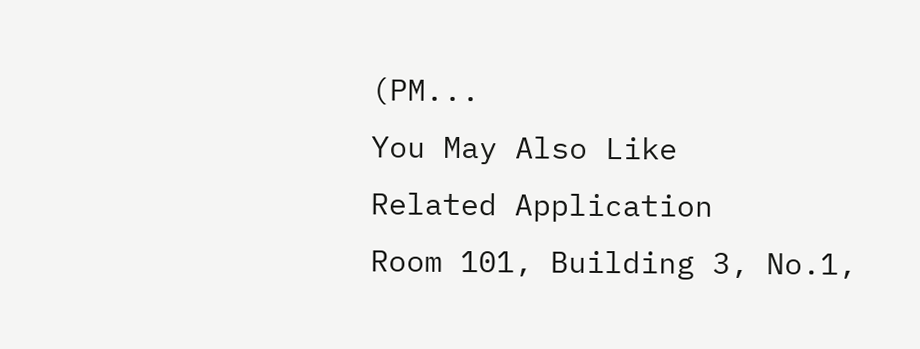(PM...
You May Also Like
Related Application
Room 101, Building 3, No.1,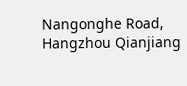Nangonghe Road, Hangzhou Qianjiang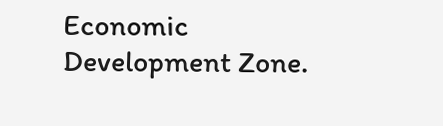Economic Development Zone.